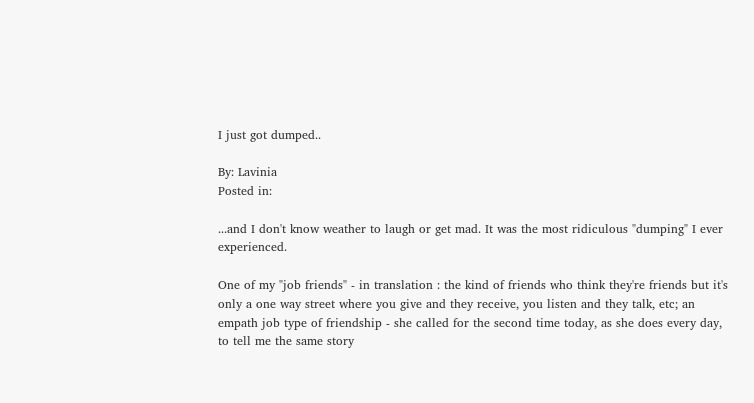I just got dumped..

By: Lavinia
Posted in:

...and I don't know weather to laugh or get mad. It was the most ridiculous "dumping" I ever experienced.

One of my "job friends" - in translation : the kind of friends who think they're friends but it's only a one way street where you give and they receive, you listen and they talk, etc; an empath job type of friendship - she called for the second time today, as she does every day, to tell me the same story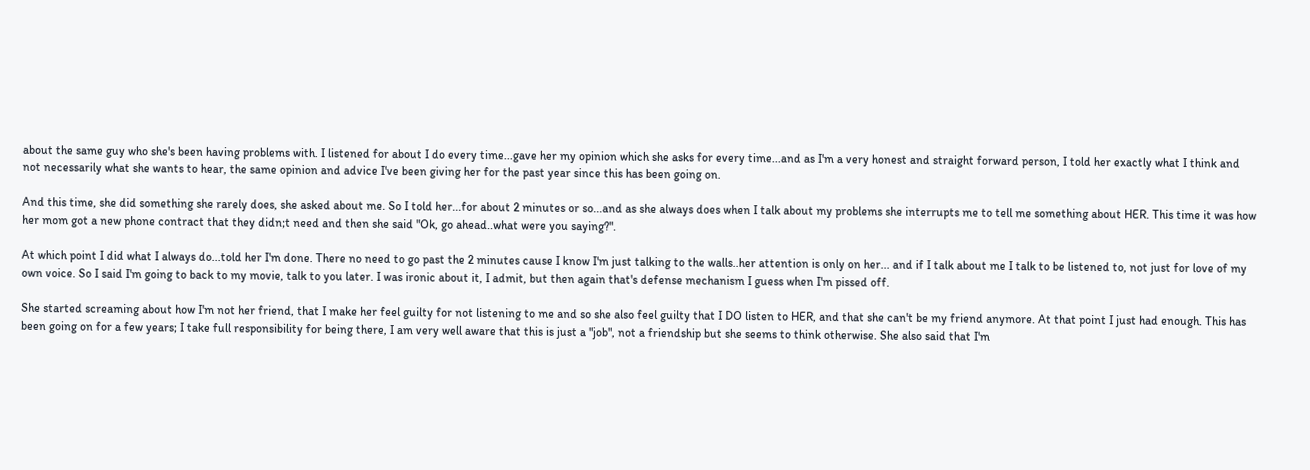about the same guy who she's been having problems with. I listened for about I do every time...gave her my opinion which she asks for every time...and as I'm a very honest and straight forward person, I told her exactly what I think and not necessarily what she wants to hear, the same opinion and advice I've been giving her for the past year since this has been going on.

And this time, she did something she rarely does, she asked about me. So I told her...for about 2 minutes or so...and as she always does when I talk about my problems she interrupts me to tell me something about HER. This time it was how her mom got a new phone contract that they didn;t need and then she said "Ok, go ahead..what were you saying?".

At which point I did what I always do...told her I'm done. There no need to go past the 2 minutes cause I know I'm just talking to the walls..her attention is only on her... and if I talk about me I talk to be listened to, not just for love of my own voice. So I said I'm going to back to my movie, talk to you later. I was ironic about it, I admit, but then again that's defense mechanism I guess when I'm pissed off.

She started screaming about how I'm not her friend, that I make her feel guilty for not listening to me and so she also feel guilty that I DO listen to HER, and that she can't be my friend anymore. At that point I just had enough. This has been going on for a few years; I take full responsibility for being there, I am very well aware that this is just a "job", not a friendship but she seems to think otherwise. She also said that I'm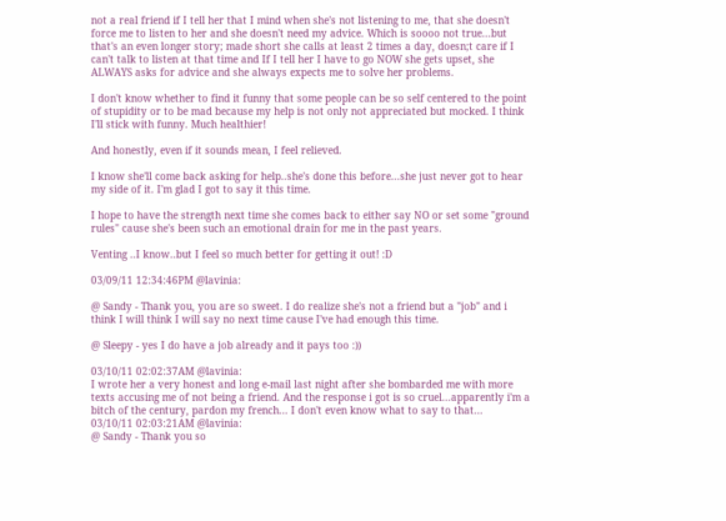not a real friend if I tell her that I mind when she's not listening to me, that she doesn't force me to listen to her and she doesn't need my advice. Which is soooo not true...but that's an even longer story; made short she calls at least 2 times a day, doesn;t care if I can't talk to listen at that time and If I tell her I have to go NOW she gets upset, she ALWAYS asks for advice and she always expects me to solve her problems.

I don't know whether to find it funny that some people can be so self centered to the point of stupidity or to be mad because my help is not only not appreciated but mocked. I think I'll stick with funny. Much healthier!

And honestly, even if it sounds mean, I feel relieved.

I know she'll come back asking for help..she's done this before...she just never got to hear my side of it. I'm glad I got to say it this time.

I hope to have the strength next time she comes back to either say NO or set some "ground rules" cause she's been such an emotional drain for me in the past years.

Venting ..I know..but I feel so much better for getting it out! :D

03/09/11 12:34:46PM @lavinia:

@ Sandy - Thank you, you are so sweet. I do realize she's not a friend but a "job" and i think I will think I will say no next time cause I've had enough this time.

@ Sleepy - yes I do have a job already and it pays too :))

03/10/11 02:02:37AM @lavinia:
I wrote her a very honest and long e-mail last night after she bombarded me with more texts accusing me of not being a friend. And the response i got is so cruel...apparently i'm a bitch of the century, pardon my french... I don't even know what to say to that...
03/10/11 02:03:21AM @lavinia:
@ Sandy - Thank you so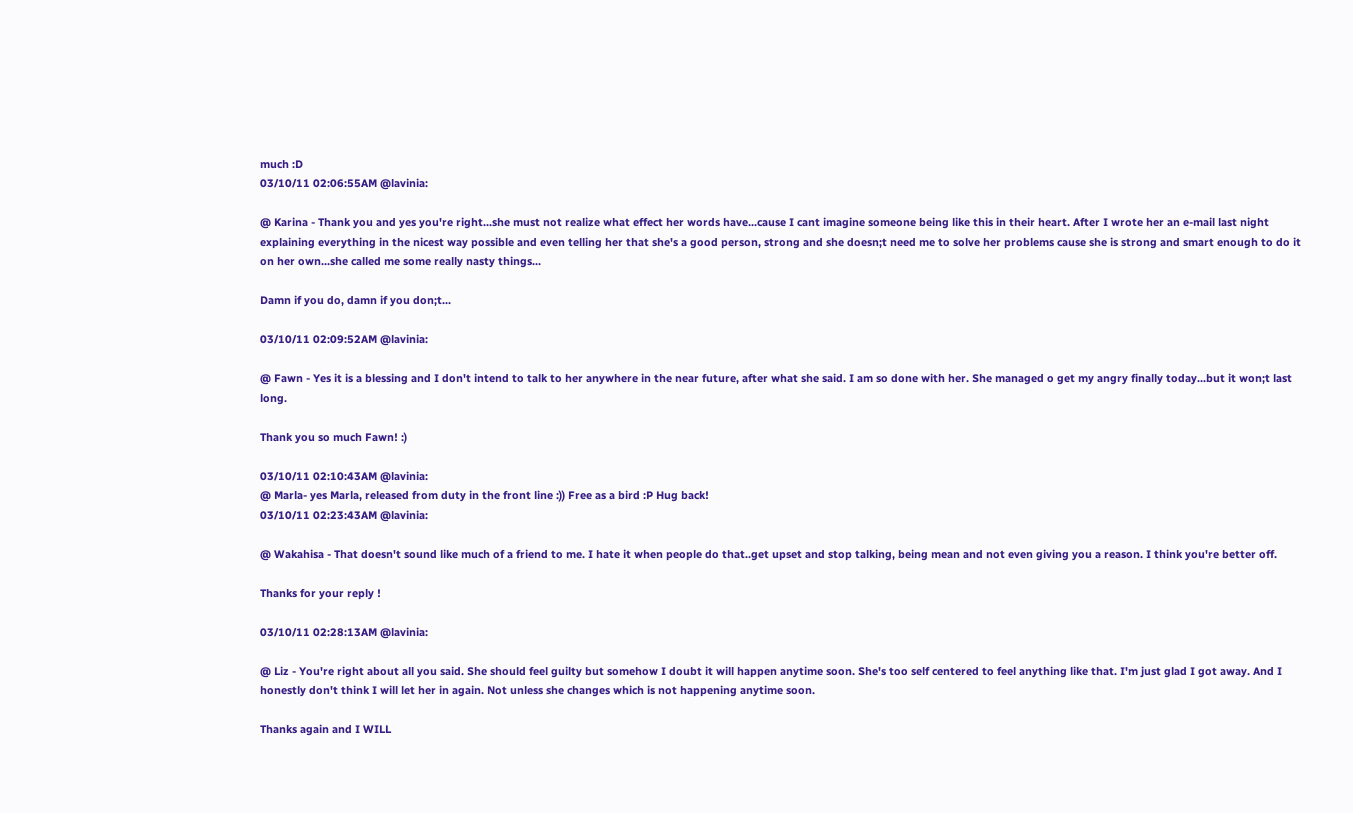much :D
03/10/11 02:06:55AM @lavinia:

@ Karina - Thank you and yes you're right...she must not realize what effect her words have...cause I cant imagine someone being like this in their heart. After I wrote her an e-mail last night explaining everything in the nicest way possible and even telling her that she's a good person, strong and she doesn;t need me to solve her problems cause she is strong and smart enough to do it on her own...she called me some really nasty things...

Damn if you do, damn if you don;t...

03/10/11 02:09:52AM @lavinia:

@ Fawn - Yes it is a blessing and I don't intend to talk to her anywhere in the near future, after what she said. I am so done with her. She managed o get my angry finally today...but it won;t last long.

Thank you so much Fawn! :)

03/10/11 02:10:43AM @lavinia:
@ Marla- yes Marla, released from duty in the front line :)) Free as a bird :P Hug back!
03/10/11 02:23:43AM @lavinia:

@ Wakahisa - That doesn't sound like much of a friend to me. I hate it when people do that..get upset and stop talking, being mean and not even giving you a reason. I think you're better off.

Thanks for your reply !

03/10/11 02:28:13AM @lavinia:

@ Liz - You're right about all you said. She should feel guilty but somehow I doubt it will happen anytime soon. She's too self centered to feel anything like that. I'm just glad I got away. And I honestly don't think I will let her in again. Not unless she changes which is not happening anytime soon.

Thanks again and I WILL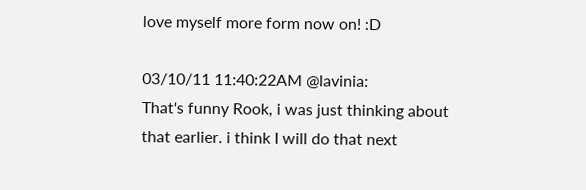love myself more form now on! :D

03/10/11 11:40:22AM @lavinia:
That's funny Rook, i was just thinking about that earlier. i think I will do that next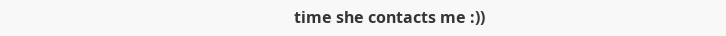time she contacts me :))